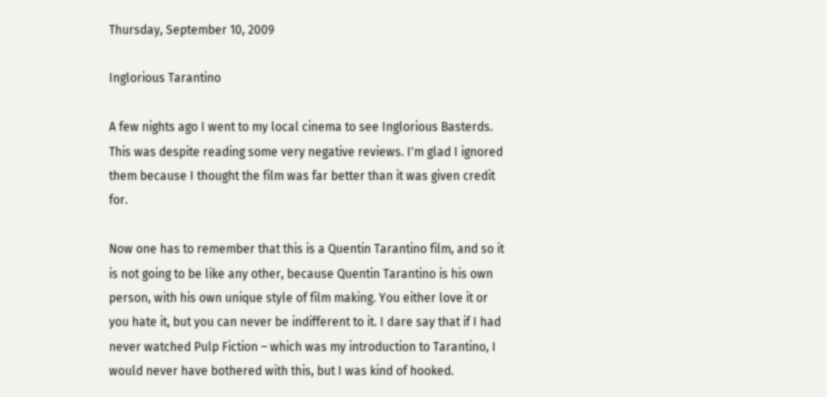Thursday, September 10, 2009

Inglorious Tarantino

A few nights ago I went to my local cinema to see Inglorious Basterds. This was despite reading some very negative reviews. I'm glad I ignored them because I thought the film was far better than it was given credit for.

Now one has to remember that this is a Quentin Tarantino film, and so it is not going to be like any other, because Quentin Tarantino is his own person, with his own unique style of film making. You either love it or you hate it, but you can never be indifferent to it. I dare say that if I had never watched Pulp Fiction – which was my introduction to Tarantino, I would never have bothered with this, but I was kind of hooked.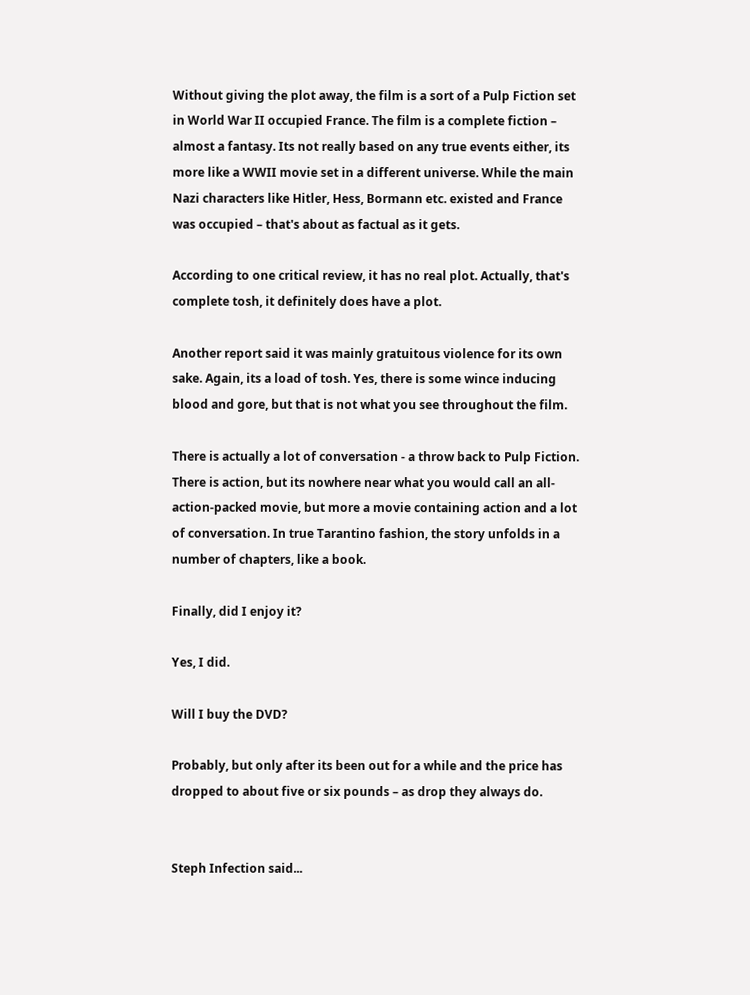Without giving the plot away, the film is a sort of a Pulp Fiction set in World War II occupied France. The film is a complete fiction – almost a fantasy. Its not really based on any true events either, its more like a WWII movie set in a different universe. While the main Nazi characters like Hitler, Hess, Bormann etc. existed and France was occupied – that's about as factual as it gets.

According to one critical review, it has no real plot. Actually, that's complete tosh, it definitely does have a plot.

Another report said it was mainly gratuitous violence for its own sake. Again, its a load of tosh. Yes, there is some wince inducing blood and gore, but that is not what you see throughout the film.

There is actually a lot of conversation - a throw back to Pulp Fiction. There is action, but its nowhere near what you would call an all-action-packed movie, but more a movie containing action and a lot of conversation. In true Tarantino fashion, the story unfolds in a number of chapters, like a book.

Finally, did I enjoy it?

Yes, I did.

Will I buy the DVD?

Probably, but only after its been out for a while and the price has dropped to about five or six pounds – as drop they always do.


Steph Infection said...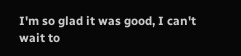I'm so glad it was good, I can't wait to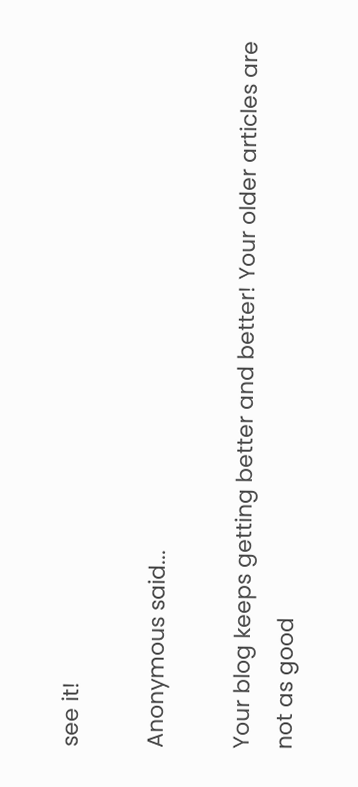see it!

Anonymous said...

Your blog keeps getting better and better! Your older articles are not as good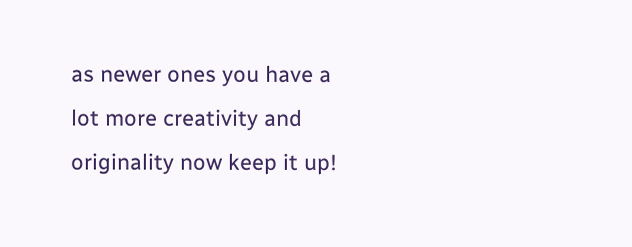as newer ones you have a lot more creativity and originality now keep it up!